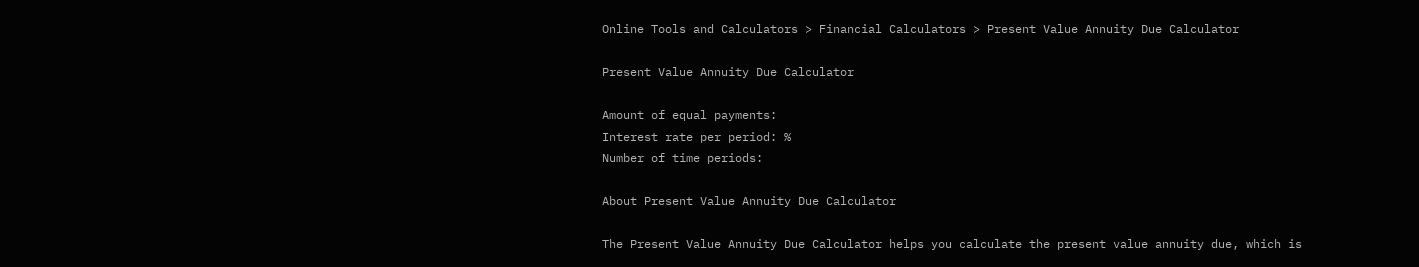Online Tools and Calculators > Financial Calculators > Present Value Annuity Due Calculator

Present Value Annuity Due Calculator

Amount of equal payments:
Interest rate per period: %
Number of time periods:

About Present Value Annuity Due Calculator

The Present Value Annuity Due Calculator helps you calculate the present value annuity due, which is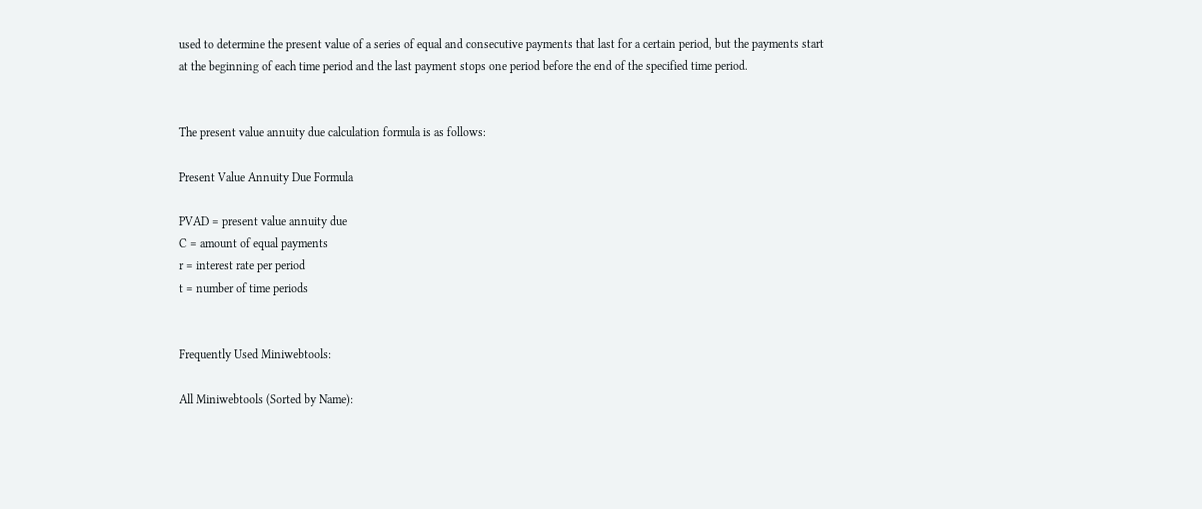used to determine the present value of a series of equal and consecutive payments that last for a certain period, but the payments start at the beginning of each time period and the last payment stops one period before the end of the specified time period.


The present value annuity due calculation formula is as follows:

Present Value Annuity Due Formula

PVAD = present value annuity due
C = amount of equal payments
r = interest rate per period
t = number of time periods


Frequently Used Miniwebtools:

All Miniwebtools (Sorted by Name):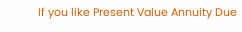If you like Present Value Annuity Due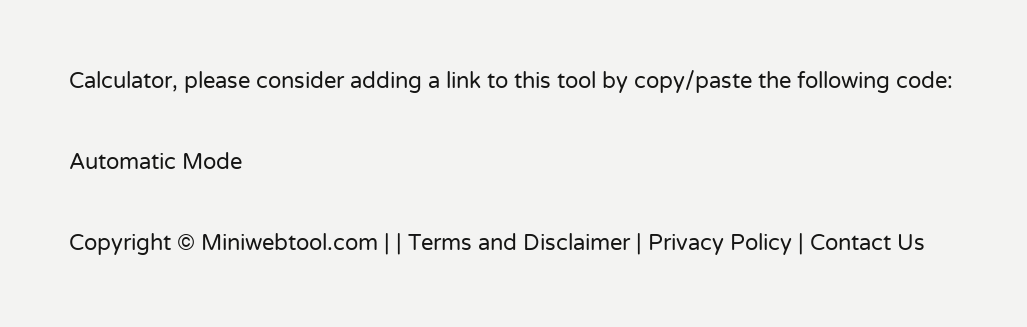Calculator, please consider adding a link to this tool by copy/paste the following code:

Automatic Mode

Copyright © Miniwebtool.com | | Terms and Disclaimer | Privacy Policy | Contact Us